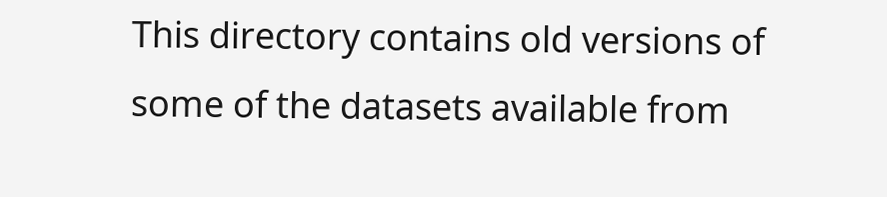This directory contains old versions of some of the datasets available from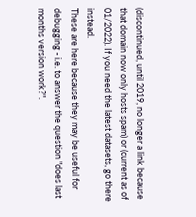(discontinued, until 2019, no longer a link because that domain now only hosts spam) or (current as of 01/2022). If you need the latest datasets, go there instead.
These are here because they may be useful for debugging - i.e. to answer the question "does last months version work?".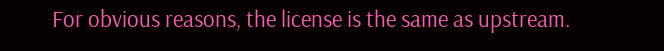For obvious reasons, the license is the same as upstream.